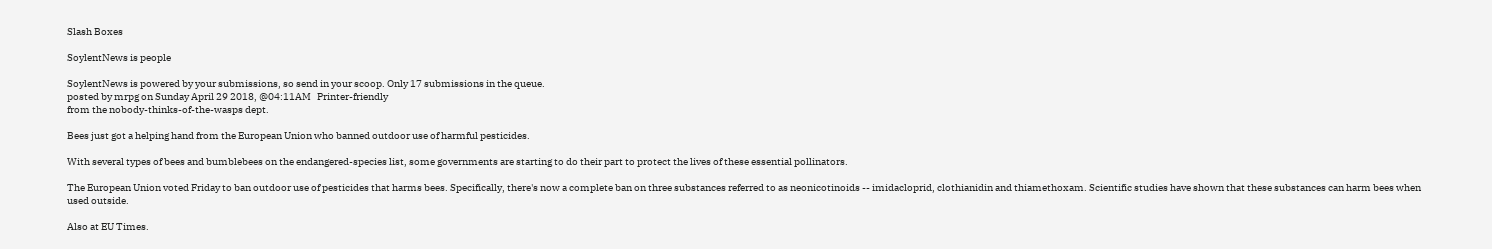Slash Boxes

SoylentNews is people

SoylentNews is powered by your submissions, so send in your scoop. Only 17 submissions in the queue.
posted by mrpg on Sunday April 29 2018, @04:11AM   Printer-friendly
from the nobody-thinks-of-the-wasps dept.

Bees just got a helping hand from the European Union who banned outdoor use of harmful pesticides.

With several types of bees and bumblebees on the endangered-species list, some governments are starting to do their part to protect the lives of these essential pollinators.

The European Union voted Friday to ban outdoor use of pesticides that harms bees. Specifically, there's now a complete ban on three substances referred to as neonicotinoids -- imidacloprid, clothianidin and thiamethoxam. Scientific studies have shown that these substances can harm bees when used outside.

Also at EU Times.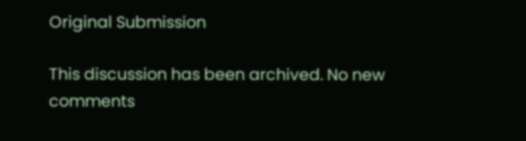Original Submission

This discussion has been archived. No new comments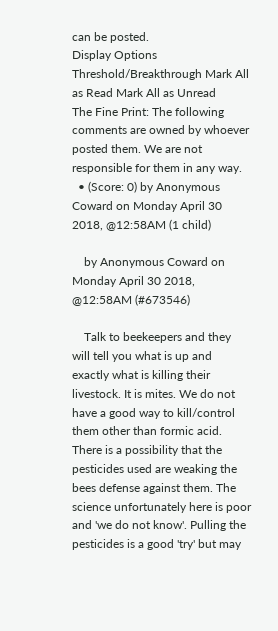can be posted.
Display Options Threshold/Breakthrough Mark All as Read Mark All as Unread
The Fine Print: The following comments are owned by whoever posted them. We are not responsible for them in any way.
  • (Score: 0) by Anonymous Coward on Monday April 30 2018, @12:58AM (1 child)

    by Anonymous Coward on Monday April 30 2018, @12:58AM (#673546)

    Talk to beekeepers and they will tell you what is up and exactly what is killing their livestock. It is mites. We do not have a good way to kill/control them other than formic acid. There is a possibility that the pesticides used are weaking the bees defense against them. The science unfortunately here is poor and 'we do not know'. Pulling the pesticides is a good 'try' but may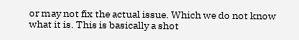or may not fix the actual issue. Which we do not know what it is. This is basically a shot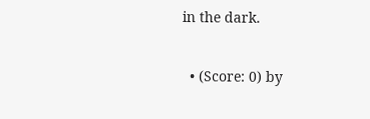in the dark.

  • (Score: 0) by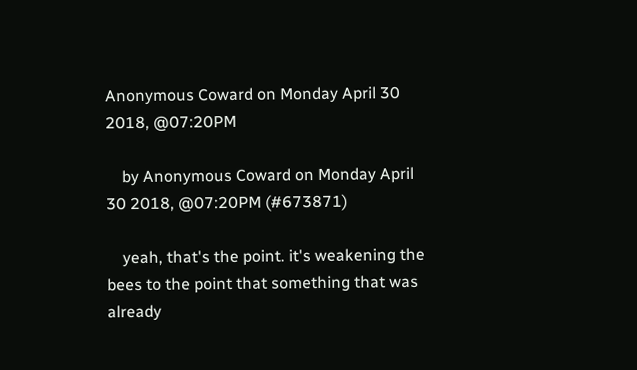Anonymous Coward on Monday April 30 2018, @07:20PM

    by Anonymous Coward on Monday April 30 2018, @07:20PM (#673871)

    yeah, that's the point. it's weakening the bees to the point that something that was already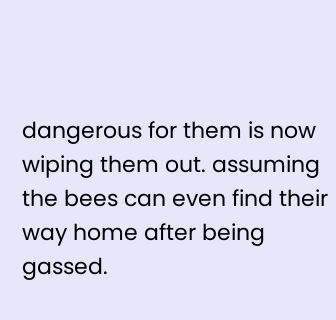dangerous for them is now wiping them out. assuming the bees can even find their way home after being gassed.